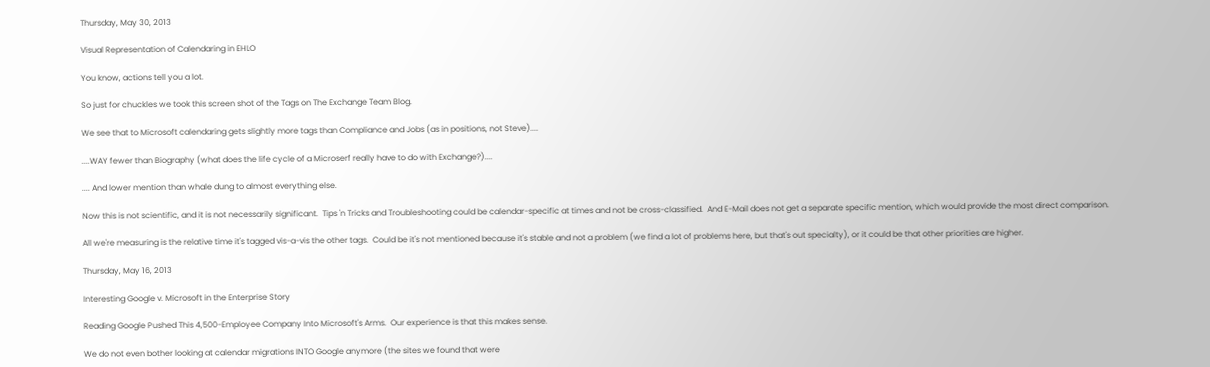Thursday, May 30, 2013

Visual Representation of Calendaring in EHLO

You know, actions tell you a lot.

So just for chuckles we took this screen shot of the Tags on The Exchange Team Blog.

We see that to Microsoft calendaring gets slightly more tags than Compliance and Jobs (as in positions, not Steve)....

....WAY fewer than Biography (what does the life cycle of a Microserf really have to do with Exchange?)....

.... And lower mention than whale dung to almost everything else.

Now this is not scientific, and it is not necessarily significant.  Tips 'n Tricks and Troubleshooting could be calendar-specific at times and not be cross-classified.  And E-Mail does not get a separate specific mention, which would provide the most direct comparison.

All we're measuring is the relative time it's tagged vis-a-vis the other tags.  Could be it's not mentioned because it's stable and not a problem (we find a lot of problems here, but that's out specialty), or it could be that other priorities are higher.

Thursday, May 16, 2013

Interesting Google v. Microsoft in the Enterprise Story

Reading Google Pushed This 4,500-Employee Company Into Microsoft's Arms.  Our experience is that this makes sense.

We do not even bother looking at calendar migrations INTO Google anymore (the sites we found that were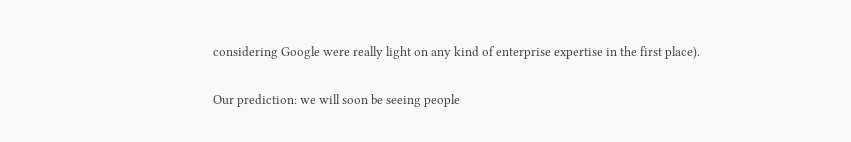considering Google were really light on any kind of enterprise expertise in the first place).

Our prediction: we will soon be seeing people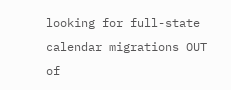looking for full-state calendar migrations OUT of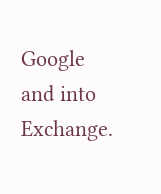Google and into Exchange.